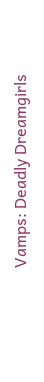Vamps: Deadly Dreamgirls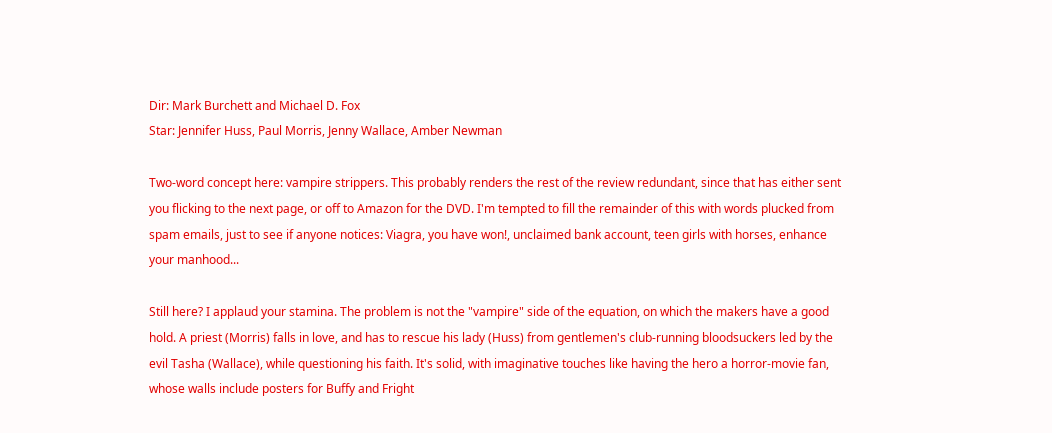Dir: Mark Burchett and Michael D. Fox
Star: Jennifer Huss, Paul Morris, Jenny Wallace, Amber Newman

Two-word concept here: vampire strippers. This probably renders the rest of the review redundant, since that has either sent you flicking to the next page, or off to Amazon for the DVD. I'm tempted to fill the remainder of this with words plucked from spam emails, just to see if anyone notices: Viagra, you have won!, unclaimed bank account, teen girls with horses, enhance your manhood...

Still here? I applaud your stamina. The problem is not the "vampire" side of the equation, on which the makers have a good hold. A priest (Morris) falls in love, and has to rescue his lady (Huss) from gentlemen's club-running bloodsuckers led by the evil Tasha (Wallace), while questioning his faith. It's solid, with imaginative touches like having the hero a horror-movie fan, whose walls include posters for Buffy and Fright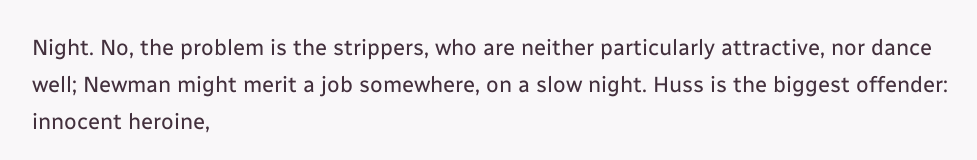Night. No, the problem is the strippers, who are neither particularly attractive, nor dance well; Newman might merit a job somewhere, on a slow night. Huss is the biggest offender: innocent heroine,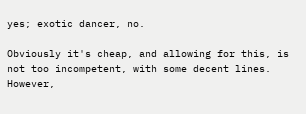yes; exotic dancer, no.

Obviously it's cheap, and allowing for this, is not too incompetent, with some decent lines. However,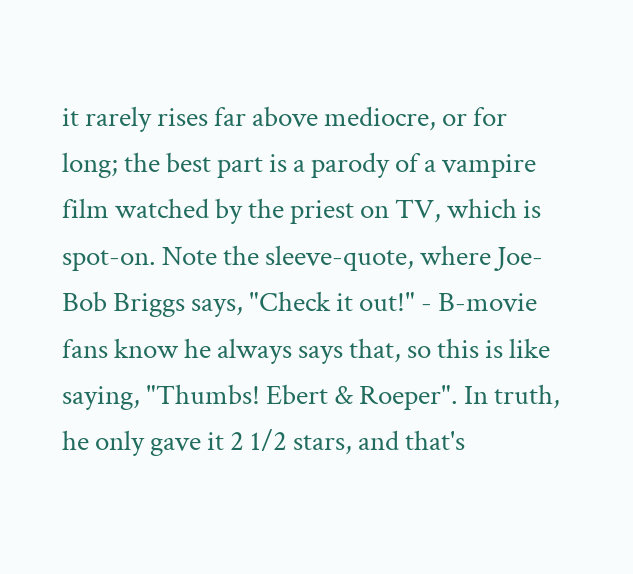it rarely rises far above mediocre, or for long; the best part is a parody of a vampire film watched by the priest on TV, which is spot-on. Note the sleeve-quote, where Joe-Bob Briggs says, "Check it out!" - B-movie fans know he always says that, so this is like saying, "Thumbs! Ebert & Roeper". In truth, he only gave it 2 1/2 stars, and that's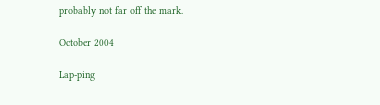probably not far off the mark.

October 2004

Lap-ping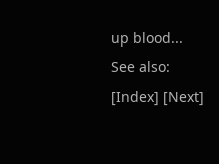up blood...
See also: [Index] [Next]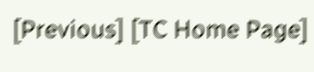[Previous] [TC Home Page]